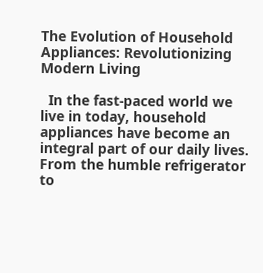The Evolution of Household Appliances: Revolutionizing Modern Living

  In the fast-paced world we live in today, household appliances have become an integral part of our daily lives. From the humble refrigerator to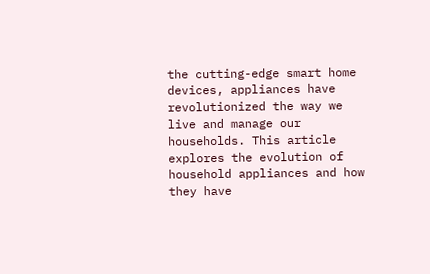the cutting-edge smart home devices, appliances have revolutionized the way we live and manage our households. This article explores the evolution of household appliances and how they have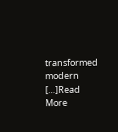transformed modern […]Read More